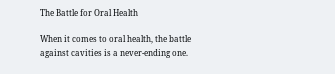The Battle for Oral Health

When it comes to oral health, the battle against cavities is a never-ending one.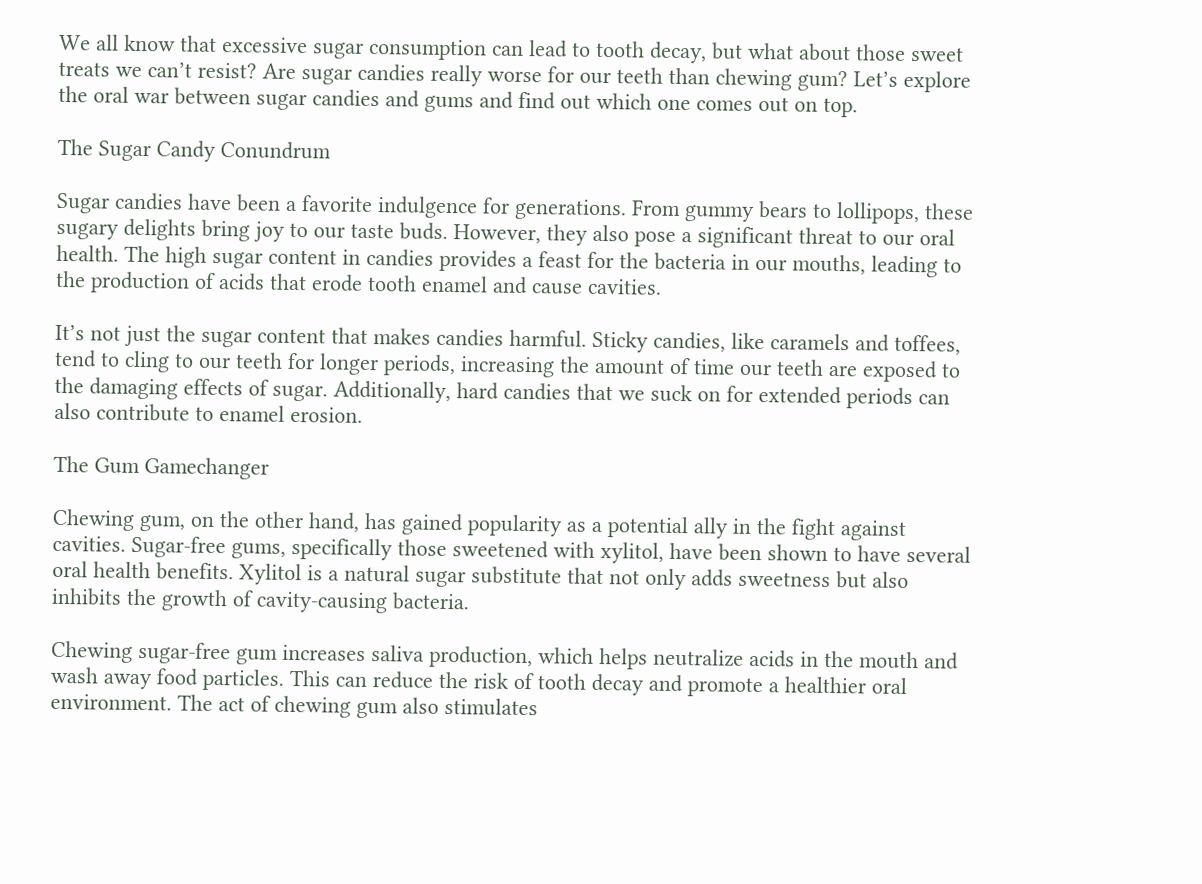We all know that excessive sugar consumption can lead to tooth decay, but what about those sweet treats we can’t resist? Are sugar candies really worse for our teeth than chewing gum? Let’s explore the oral war between sugar candies and gums and find out which one comes out on top.

The Sugar Candy Conundrum

Sugar candies have been a favorite indulgence for generations. From gummy bears to lollipops, these sugary delights bring joy to our taste buds. However, they also pose a significant threat to our oral health. The high sugar content in candies provides a feast for the bacteria in our mouths, leading to the production of acids that erode tooth enamel and cause cavities.

It’s not just the sugar content that makes candies harmful. Sticky candies, like caramels and toffees, tend to cling to our teeth for longer periods, increasing the amount of time our teeth are exposed to the damaging effects of sugar. Additionally, hard candies that we suck on for extended periods can also contribute to enamel erosion.

The Gum Gamechanger

Chewing gum, on the other hand, has gained popularity as a potential ally in the fight against cavities. Sugar-free gums, specifically those sweetened with xylitol, have been shown to have several oral health benefits. Xylitol is a natural sugar substitute that not only adds sweetness but also inhibits the growth of cavity-causing bacteria.

Chewing sugar-free gum increases saliva production, which helps neutralize acids in the mouth and wash away food particles. This can reduce the risk of tooth decay and promote a healthier oral environment. The act of chewing gum also stimulates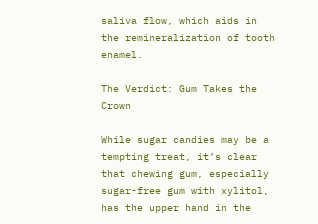saliva flow, which aids in the remineralization of tooth enamel.

The Verdict: Gum Takes the Crown

While sugar candies may be a tempting treat, it’s clear that chewing gum, especially sugar-free gum with xylitol, has the upper hand in the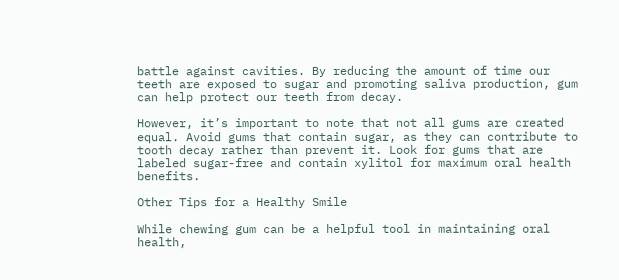battle against cavities. By reducing the amount of time our teeth are exposed to sugar and promoting saliva production, gum can help protect our teeth from decay.

However, it’s important to note that not all gums are created equal. Avoid gums that contain sugar, as they can contribute to tooth decay rather than prevent it. Look for gums that are labeled sugar-free and contain xylitol for maximum oral health benefits.

Other Tips for a Healthy Smile

While chewing gum can be a helpful tool in maintaining oral health,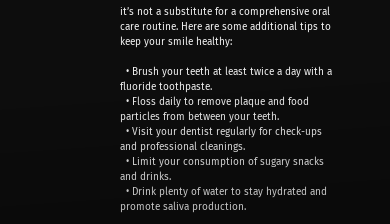it’s not a substitute for a comprehensive oral care routine. Here are some additional tips to keep your smile healthy:

  • Brush your teeth at least twice a day with a fluoride toothpaste.
  • Floss daily to remove plaque and food particles from between your teeth.
  • Visit your dentist regularly for check-ups and professional cleanings.
  • Limit your consumption of sugary snacks and drinks.
  • Drink plenty of water to stay hydrated and promote saliva production.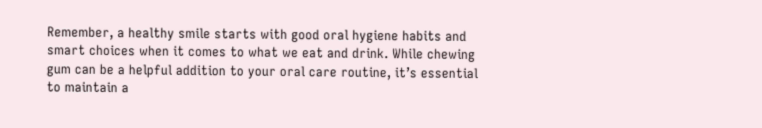Remember, a healthy smile starts with good oral hygiene habits and smart choices when it comes to what we eat and drink. While chewing gum can be a helpful addition to your oral care routine, it’s essential to maintain a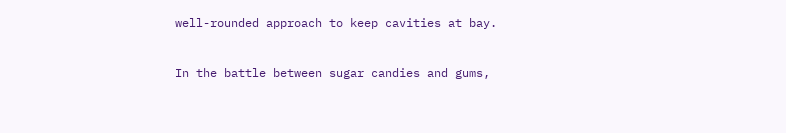well-rounded approach to keep cavities at bay.


In the battle between sugar candies and gums,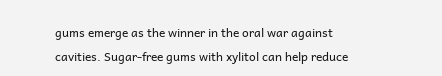gums emerge as the winner in the oral war against cavities. Sugar-free gums with xylitol can help reduce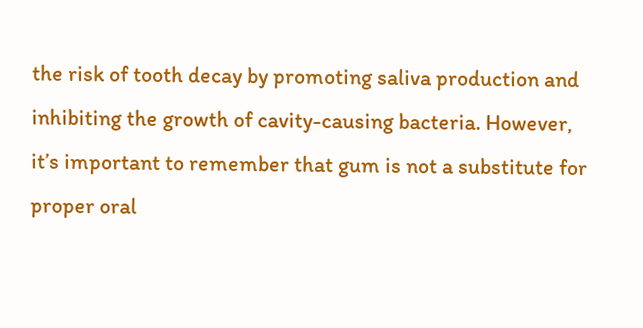the risk of tooth decay by promoting saliva production and inhibiting the growth of cavity-causing bacteria. However, it’s important to remember that gum is not a substitute for proper oral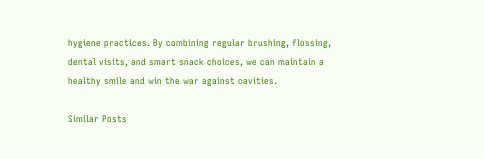hygiene practices. By combining regular brushing, flossing, dental visits, and smart snack choices, we can maintain a healthy smile and win the war against cavities.

Similar Posts